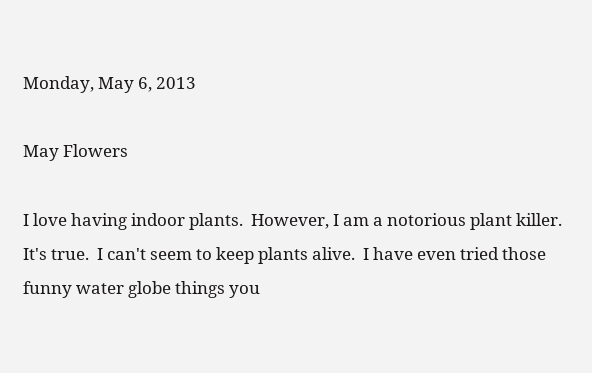Monday, May 6, 2013

May Flowers

I love having indoor plants.  However, I am a notorious plant killer.  It's true.  I can't seem to keep plants alive.  I have even tried those funny water globe things you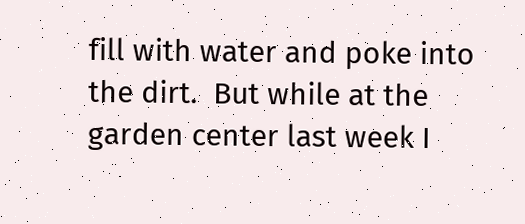fill with water and poke into the dirt.  But while at the garden center last week I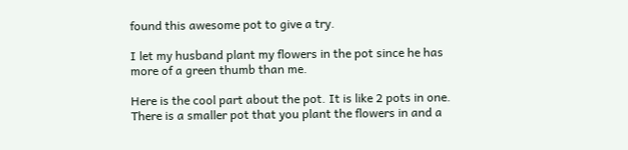found this awesome pot to give a try.

I let my husband plant my flowers in the pot since he has more of a green thumb than me.

Here is the cool part about the pot. It is like 2 pots in one.  There is a smaller pot that you plant the flowers in and a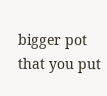bigger pot that you put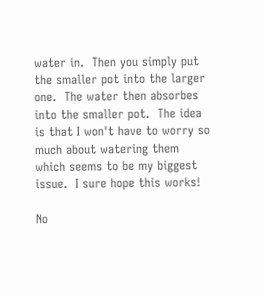water in.  Then you simply put the smaller pot into the larger one.  The water then absorbes into the smaller pot.  The idea is that I won't have to worry so much about watering them which seems to be my biggest issue.  I sure hope this works!

No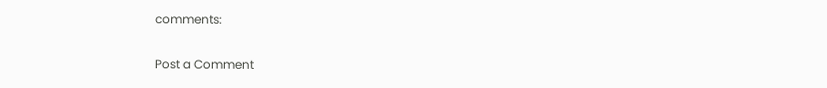comments:

Post a Comment